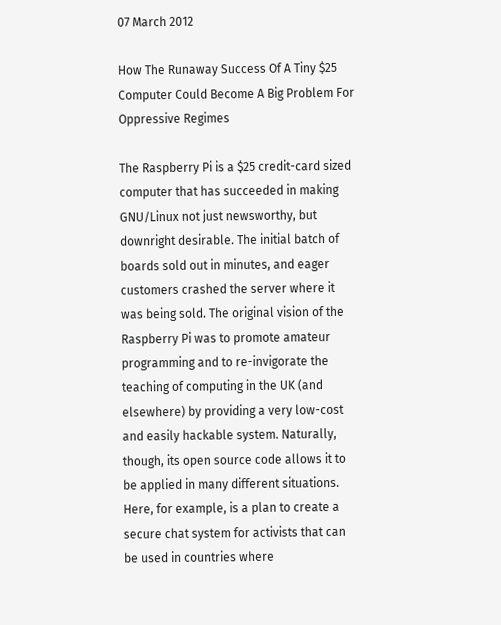07 March 2012

How The Runaway Success Of A Tiny $25 Computer Could Become A Big Problem For Oppressive Regimes

The Raspberry Pi is a $25 credit-card sized computer that has succeeded in making GNU/Linux not just newsworthy, but downright desirable. The initial batch of boards sold out in minutes, and eager customers crashed the server where it was being sold. The original vision of the Raspberry Pi was to promote amateur programming and to re-invigorate the teaching of computing in the UK (and elsewhere) by providing a very low-cost and easily hackable system. Naturally, though, its open source code allows it to be applied in many different situations. Here, for example, is a plan to create a secure chat system for activists that can be used in countries where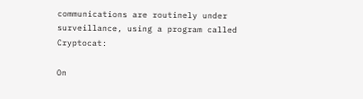communications are routinely under surveillance, using a program called Cryptocat:

On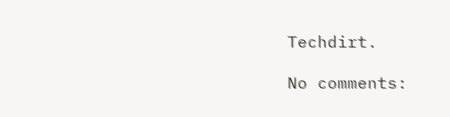Techdirt.

No comments: